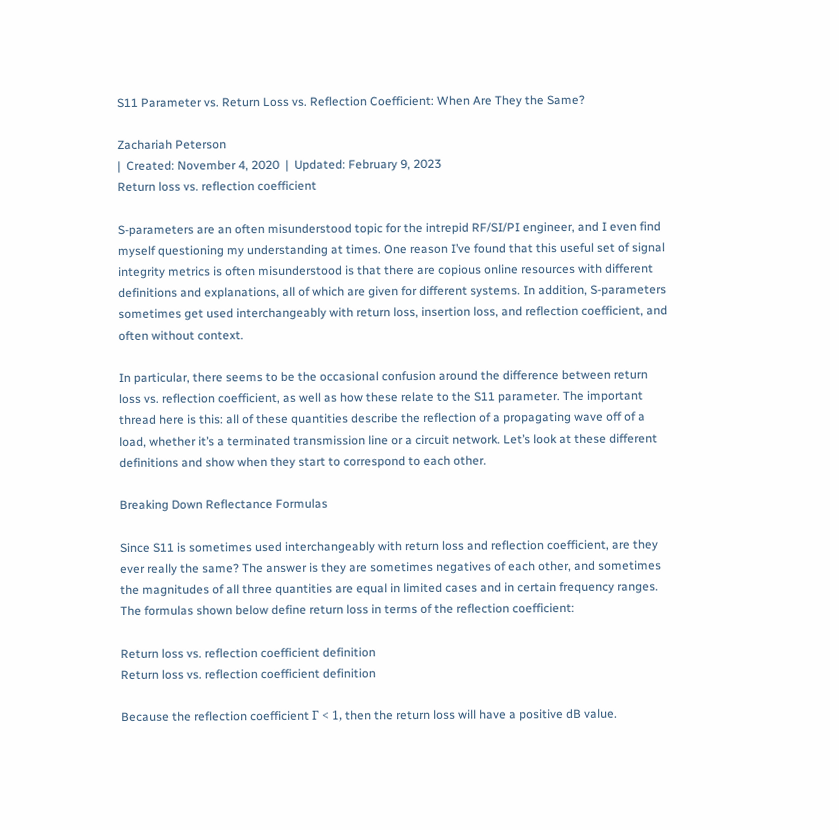S11 Parameter vs. Return Loss vs. Reflection Coefficient: When Are They the Same?

Zachariah Peterson
|  Created: November 4, 2020  |  Updated: February 9, 2023
Return loss vs. reflection coefficient

S-parameters are an often misunderstood topic for the intrepid RF/SI/PI engineer, and I even find myself questioning my understanding at times. One reason I’ve found that this useful set of signal integrity metrics is often misunderstood is that there are copious online resources with different definitions and explanations, all of which are given for different systems. In addition, S-parameters sometimes get used interchangeably with return loss, insertion loss, and reflection coefficient, and often without context.

In particular, there seems to be the occasional confusion around the difference between return loss vs. reflection coefficient, as well as how these relate to the S11 parameter. The important thread here is this: all of these quantities describe the reflection of a propagating wave off of a load, whether it’s a terminated transmission line or a circuit network. Let’s look at these different definitions and show when they start to correspond to each other.

Breaking Down Reflectance Formulas

Since S11 is sometimes used interchangeably with return loss and reflection coefficient, are they ever really the same? The answer is they are sometimes negatives of each other, and sometimes the magnitudes of all three quantities are equal in limited cases and in certain frequency ranges. The formulas shown below define return loss in terms of the reflection coefficient:

Return loss vs. reflection coefficient definition
Return loss vs. reflection coefficient definition

Because the reflection coefficient Γ < 1, then the return loss will have a positive dB value.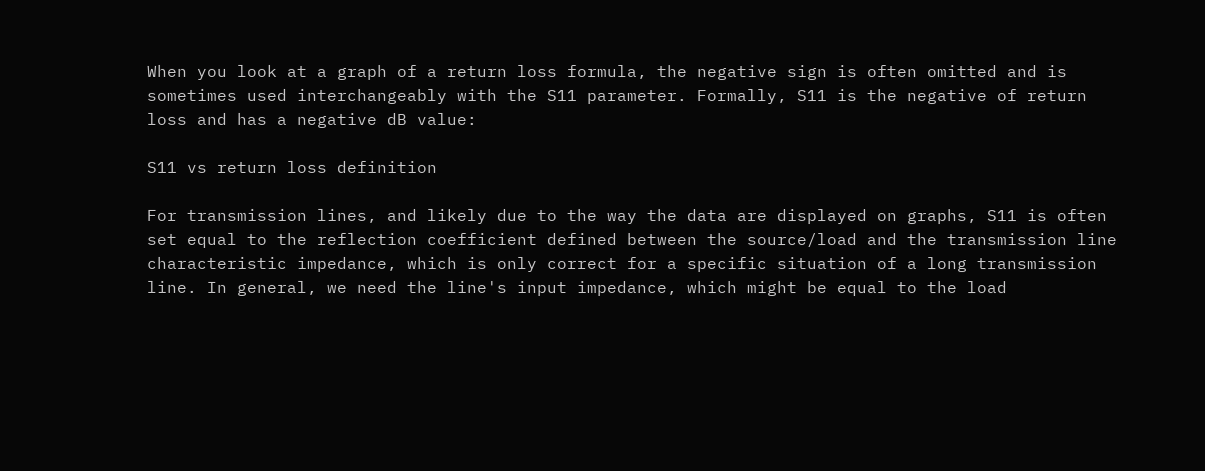When you look at a graph of a return loss formula, the negative sign is often omitted and is sometimes used interchangeably with the S11 parameter. Formally, S11 is the negative of return loss and has a negative dB value:

S11 vs return loss definition

For transmission lines, and likely due to the way the data are displayed on graphs, S11 is often set equal to the reflection coefficient defined between the source/load and the transmission line characteristic impedance, which is only correct for a specific situation of a long transmission line. In general, we need the line's input impedance, which might be equal to the load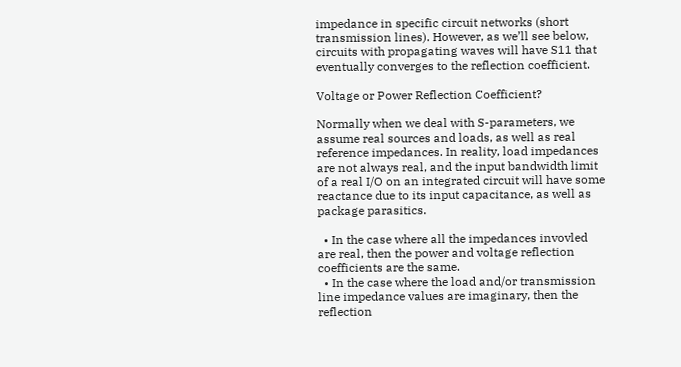impedance in specific circuit networks (short transmission lines). However, as we’ll see below, circuits with propagating waves will have S11 that eventually converges to the reflection coefficient.

Voltage or Power Reflection Coefficient?

Normally when we deal with S-parameters, we assume real sources and loads, as well as real reference impedances. In reality, load impedances are not always real, and the input bandwidth limit of a real I/O on an integrated circuit will have some reactance due to its input capacitance, as well as package parasitics.

  • In the case where all the impedances invovled are real, then the power and voltage reflection coefficients are the same.
  • In the case where the load and/or transmission line impedance values are imaginary, then the reflection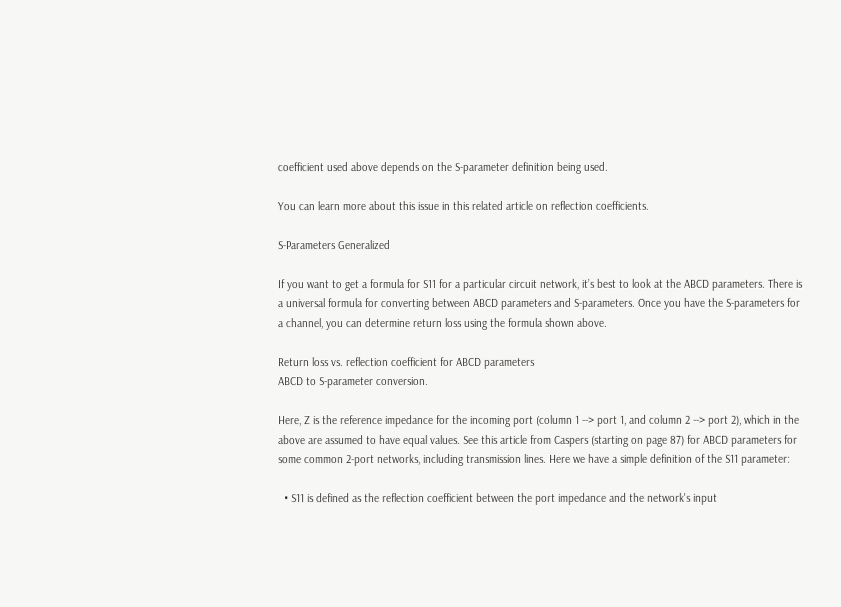coefficient used above depends on the S-parameter definition being used.

You can learn more about this issue in this related article on reflection coefficients.

S-Parameters Generalized

If you want to get a formula for S11 for a particular circuit network, it’s best to look at the ABCD parameters. There is a universal formula for converting between ABCD parameters and S-parameters. Once you have the S-parameters for a channel, you can determine return loss using the formula shown above.

Return loss vs. reflection coefficient for ABCD parameters
ABCD to S-parameter conversion.

Here, Z is the reference impedance for the incoming port (column 1 --> port 1, and column 2 --> port 2), which in the above are assumed to have equal values. See this article from Caspers (starting on page 87) for ABCD parameters for some common 2-port networks, including transmission lines. Here we have a simple definition of the S11 parameter:

  • S11 is defined as the reflection coefficient between the port impedance and the network's input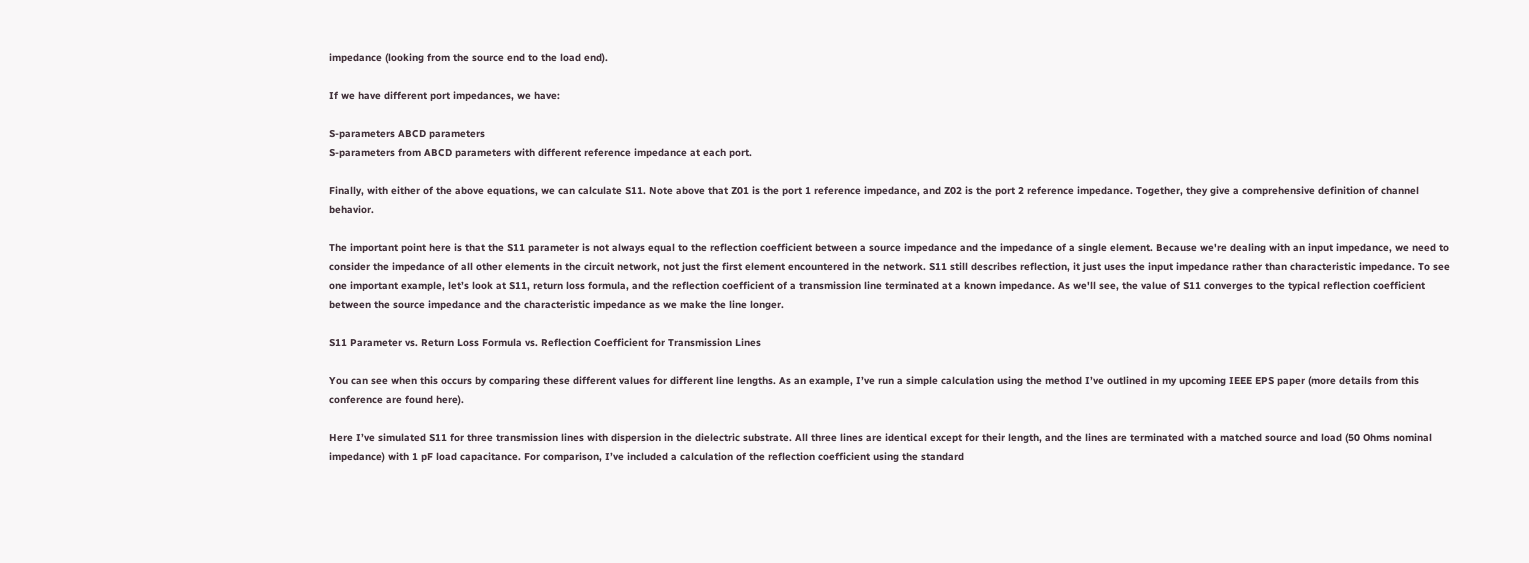impedance (looking from the source end to the load end).

If we have different port impedances, we have:

S-parameters ABCD parameters
S-parameters from ABCD parameters with different reference impedance at each port.

Finally, with either of the above equations, we can calculate S11. Note above that Z01 is the port 1 reference impedance, and Z02 is the port 2 reference impedance. Together, they give a comprehensive definition of channel behavior.

The important point here is that the S11 parameter is not always equal to the reflection coefficient between a source impedance and the impedance of a single element. Because we're dealing with an input impedance, we need to consider the impedance of all other elements in the circuit network, not just the first element encountered in the network. S11 still describes reflection, it just uses the input impedance rather than characteristic impedance. To see one important example, let’s look at S11, return loss formula, and the reflection coefficient of a transmission line terminated at a known impedance. As we'll see, the value of S11 converges to the typical reflection coefficient between the source impedance and the characteristic impedance as we make the line longer.

S11 Parameter vs. Return Loss Formula vs. Reflection Coefficient for Transmission Lines

You can see when this occurs by comparing these different values for different line lengths. As an example, I’ve run a simple calculation using the method I’ve outlined in my upcoming IEEE EPS paper (more details from this conference are found here).

Here I’ve simulated S11 for three transmission lines with dispersion in the dielectric substrate. All three lines are identical except for their length, and the lines are terminated with a matched source and load (50 Ohms nominal impedance) with 1 pF load capacitance. For comparison, I’ve included a calculation of the reflection coefficient using the standard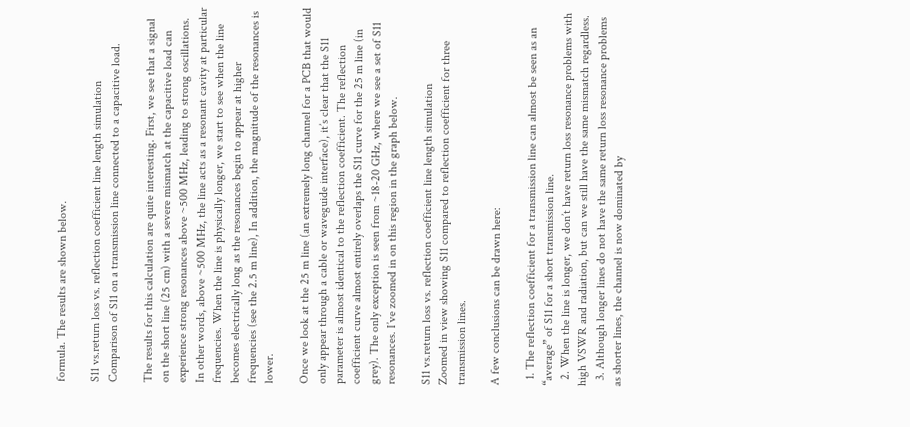formula. The results are shown below.

S11 vs.return loss vs. reflection coefficient line length simulation
Comparison of S11 on a transmission line connected to a capacitive load.

The results for this calculation are quite interesting. First, we see that a signal on the short line (25 cm) with a severe mismatch at the capacitive load can experience strong resonances above ~500 MHz, leading to strong oscillations. In other words, above ~500 MHz, the line acts as a resonant cavity at particular frequencies. When the line is physically longer, we start to see when the line becomes electrically long as the resonances begin to appear at higher frequencies (see the 2.5 m line), In addition, the magnitude of the resonances is lower.

Once we look at the 25 m line (an extremely long channel for a PCB that would only appear through a cable or waveguide interface), it’s clear that the S11 parameter is almost identical to the reflection coefficient. The reflection coefficient curve almost entirely overlaps the S11 curve for the 25 m line (in grey). The only exception is seen from ~18-20 GHz, where we see a set of S11 resonances. I’ve zoomed in on this region in the graph below.

S11 vs.return loss vs. reflection coefficient line length simulation
Zoomed in view showing S11 compared to reflection coefficient for three transmission lines.

A few conclusions can be drawn here:

  1. The reflection coefficient for a transmission line can almost be seen as an “average” of S11 for a short transmission line.
  2. When the line is longer, we don’t have return loss resonance problems with high VSWR and radiation, but can we still have the same mismatch regardless.
  3. Although longer lines do not have the same return loss resonance problems as shorter lines, the channel is now dominated by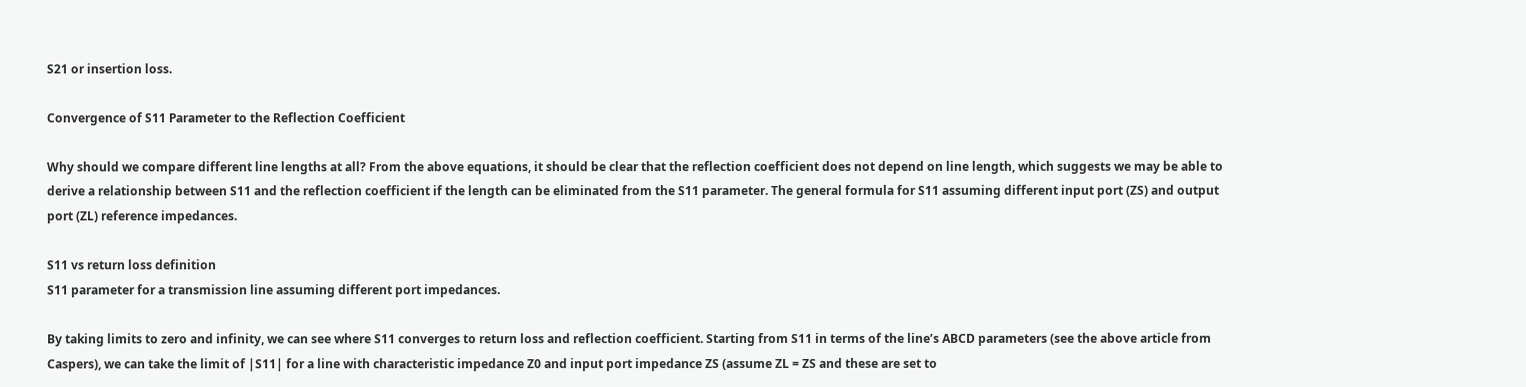S21 or insertion loss.

Convergence of S11 Parameter to the Reflection Coefficient

Why should we compare different line lengths at all? From the above equations, it should be clear that the reflection coefficient does not depend on line length, which suggests we may be able to derive a relationship between S11 and the reflection coefficient if the length can be eliminated from the S11 parameter. The general formula for S11 assuming different input port (ZS) and output port (ZL) reference impedances.

S11 vs return loss definition
S11 parameter for a transmission line assuming different port impedances.

By taking limits to zero and infinity, we can see where S11 converges to return loss and reflection coefficient. Starting from S11 in terms of the line’s ABCD parameters (see the above article from Caspers), we can take the limit of |S11| for a line with characteristic impedance Z0 and input port impedance ZS (assume ZL = ZS and these are set to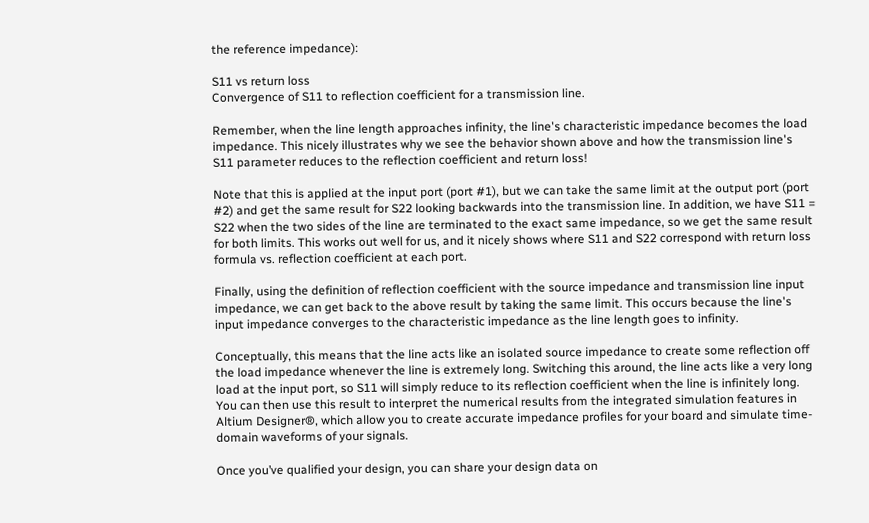the reference impedance):

S11 vs return loss
Convergence of S11 to reflection coefficient for a transmission line.

Remember, when the line length approaches infinity, the line's characteristic impedance becomes the load impedance. This nicely illustrates why we see the behavior shown above and how the transmission line's S11 parameter reduces to the reflection coefficient and return loss!

Note that this is applied at the input port (port #1), but we can take the same limit at the output port (port #2) and get the same result for S22 looking backwards into the transmission line. In addition, we have S11 = S22 when the two sides of the line are terminated to the exact same impedance, so we get the same result for both limits. This works out well for us, and it nicely shows where S11 and S22 correspond with return loss formula vs. reflection coefficient at each port.

Finally, using the definition of reflection coefficient with the source impedance and transmission line input impedance, we can get back to the above result by taking the same limit. This occurs because the line's input impedance converges to the characteristic impedance as the line length goes to infinity.

Conceptually, this means that the line acts like an isolated source impedance to create some reflection off the load impedance whenever the line is extremely long. Switching this around, the line acts like a very long load at the input port, so S11 will simply reduce to its reflection coefficient when the line is infinitely long. You can then use this result to interpret the numerical results from the integrated simulation features in Altium Designer®, which allow you to create accurate impedance profiles for your board and simulate time-domain waveforms of your signals.

Once you’ve qualified your design, you can share your design data on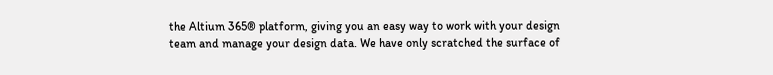the Altium 365® platform, giving you an easy way to work with your design team and manage your design data. We have only scratched the surface of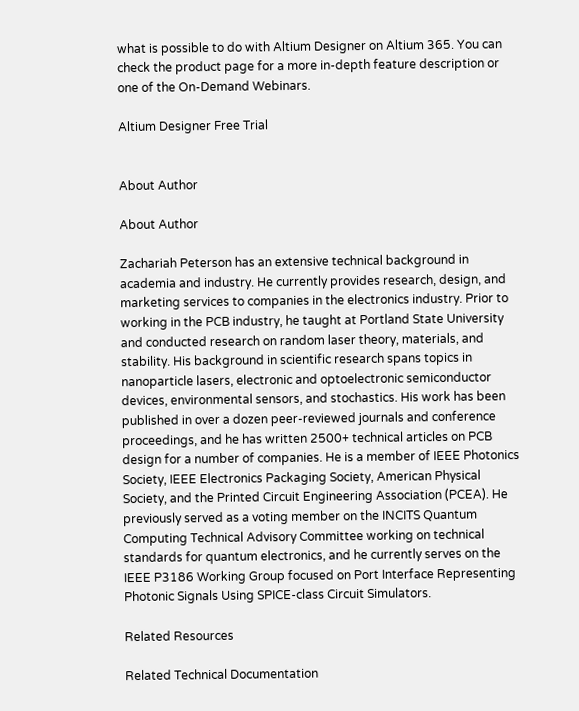what is possible to do with Altium Designer on Altium 365. You can check the product page for a more in-depth feature description or one of the On-Demand Webinars.

Altium Designer Free Trial


About Author

About Author

Zachariah Peterson has an extensive technical background in academia and industry. He currently provides research, design, and marketing services to companies in the electronics industry. Prior to working in the PCB industry, he taught at Portland State University and conducted research on random laser theory, materials, and stability. His background in scientific research spans topics in nanoparticle lasers, electronic and optoelectronic semiconductor devices, environmental sensors, and stochastics. His work has been published in over a dozen peer-reviewed journals and conference proceedings, and he has written 2500+ technical articles on PCB design for a number of companies. He is a member of IEEE Photonics Society, IEEE Electronics Packaging Society, American Physical Society, and the Printed Circuit Engineering Association (PCEA). He previously served as a voting member on the INCITS Quantum Computing Technical Advisory Committee working on technical standards for quantum electronics, and he currently serves on the IEEE P3186 Working Group focused on Port Interface Representing Photonic Signals Using SPICE-class Circuit Simulators.

Related Resources

Related Technical Documentation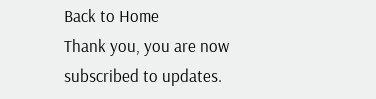Back to Home
Thank you, you are now subscribed to updates.